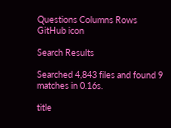Questions Columns Rows
GitHub icon

Search Results

Searched 4,843 files and found 9 matches in 0.16s.

title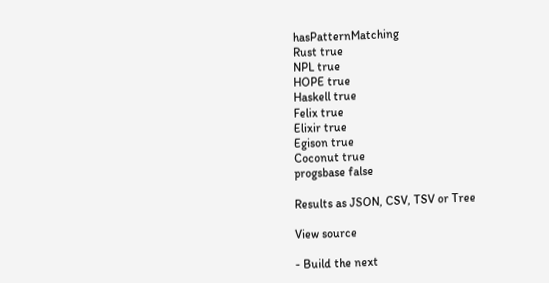hasPatternMatching
Rust true
NPL true
HOPE true
Haskell true
Felix true
Elixir true
Egison true
Coconut true
progsbase false

Results as JSON, CSV, TSV or Tree

View source

- Build the next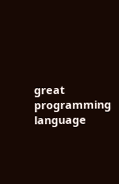great programming language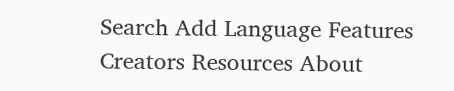Search Add Language Features Creators Resources About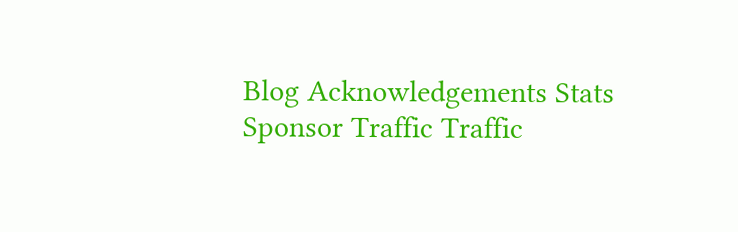Blog Acknowledgements Stats Sponsor Traffic Traffic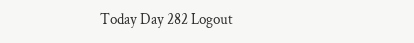Today Day 282 Logout